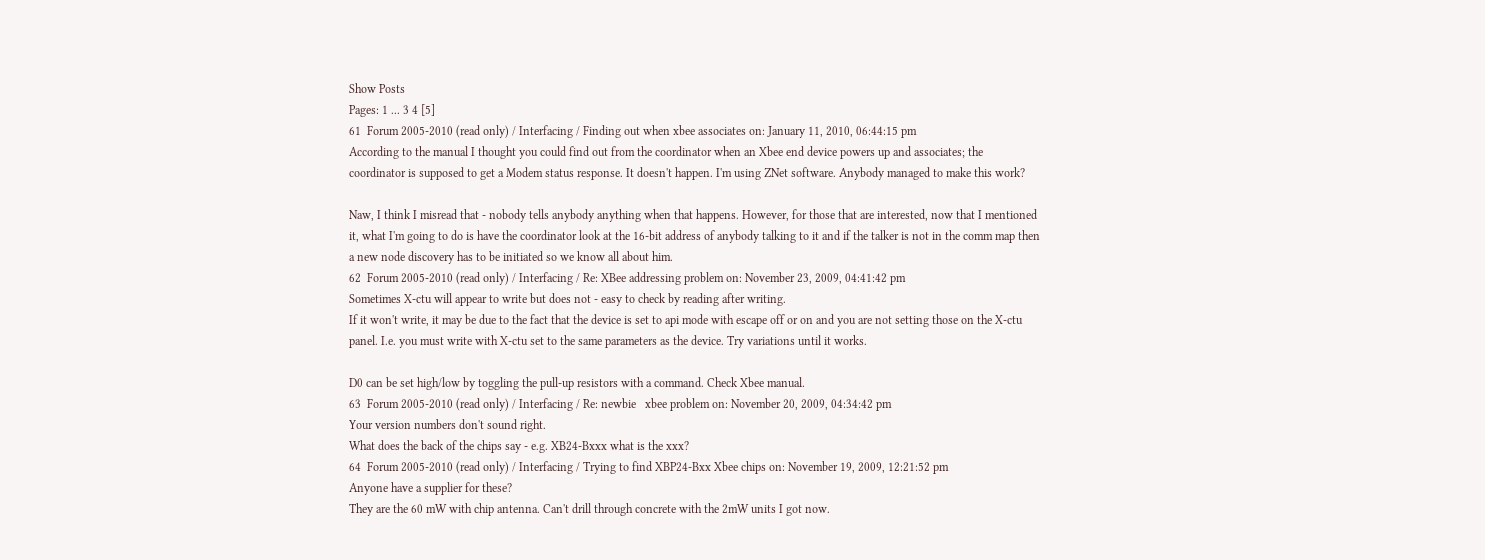Show Posts
Pages: 1 ... 3 4 [5]
61  Forum 2005-2010 (read only) / Interfacing / Finding out when xbee associates on: January 11, 2010, 06:44:15 pm
According to the manual I thought you could find out from the coordinator when an Xbee end device powers up and associates; the coordinator is supposed to get a Modem status response. It doesn't happen. I'm using ZNet software. Anybody managed to make this work?

Naw, I think I misread that - nobody tells anybody anything when that happens. However, for those that are interested, now that I mentioned it, what I'm going to do is have the coordinator look at the 16-bit address of anybody talking to it and if the talker is not in the comm map then a new node discovery has to be initiated so we know all about him.
62  Forum 2005-2010 (read only) / Interfacing / Re: XBee addressing problem on: November 23, 2009, 04:41:42 pm
Sometimes X-ctu will appear to write but does not - easy to check by reading after writing.
If it won't write, it may be due to the fact that the device is set to api mode with escape off or on and you are not setting those on the X-ctu
panel. I.e. you must write with X-ctu set to the same parameters as the device. Try variations until it works.

D0 can be set high/low by toggling the pull-up resistors with a command. Check Xbee manual.
63  Forum 2005-2010 (read only) / Interfacing / Re: newbie   xbee problem on: November 20, 2009, 04:34:42 pm
Your version numbers don't sound right.
What does the back of the chips say - e.g. XB24-Bxxx what is the xxx?
64  Forum 2005-2010 (read only) / Interfacing / Trying to find XBP24-Bxx Xbee chips on: November 19, 2009, 12:21:52 pm
Anyone have a supplier for these?
They are the 60 mW with chip antenna. Can't drill through concrete with the 2mW units I got now.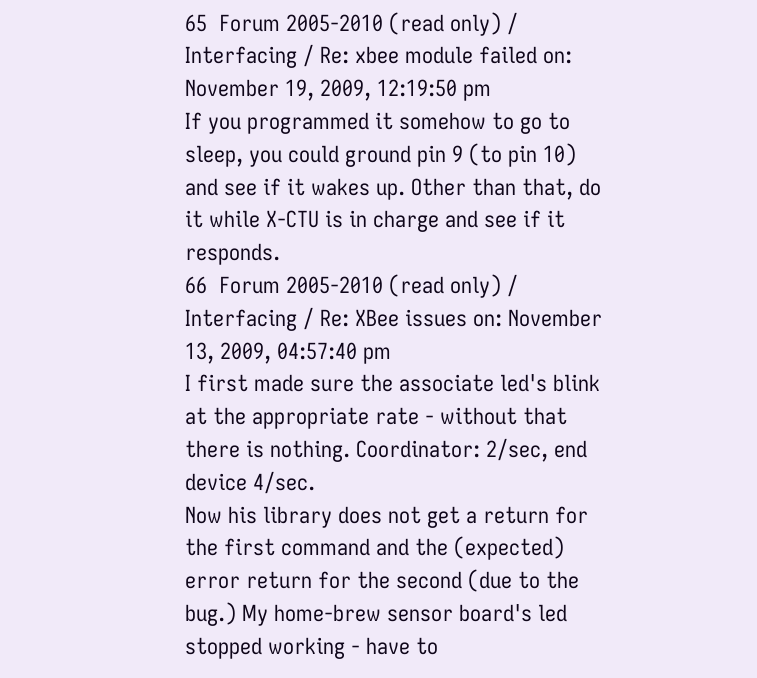65  Forum 2005-2010 (read only) / Interfacing / Re: xbee module failed on: November 19, 2009, 12:19:50 pm
If you programmed it somehow to go to sleep, you could ground pin 9 (to pin 10) and see if it wakes up. Other than that, do it while X-CTU is in charge and see if it responds.
66  Forum 2005-2010 (read only) / Interfacing / Re: XBee issues on: November 13, 2009, 04:57:40 pm
I first made sure the associate led's blink at the appropriate rate - without that there is nothing. Coordinator: 2/sec, end device 4/sec.
Now his library does not get a return for the first command and the (expected) error return for the second (due to the bug.) My home-brew sensor board's led stopped working - have to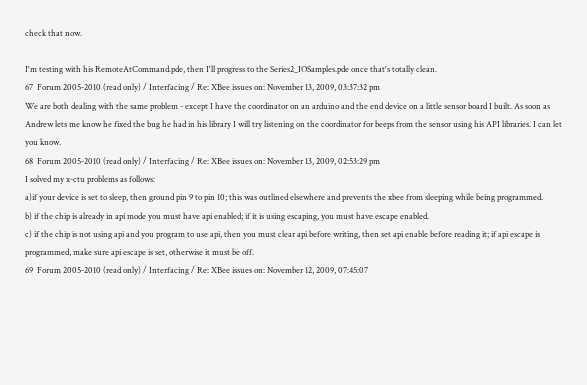check that now.

I'm testing with his RemoteAtCommand.pde, then I'll progress to the Series2_IOSamples.pde once that's totally clean.
67  Forum 2005-2010 (read only) / Interfacing / Re: XBee issues on: November 13, 2009, 03:37:32 pm
We are both dealing with the same problem - except I have the coordinator on an arduino and the end device on a little sensor board I built. As soon as Andrew lets me know he fixed the bug he had in his library I will try listening on the coordinator for beeps from the sensor using his API libraries. I can let you know.
68  Forum 2005-2010 (read only) / Interfacing / Re: XBee issues on: November 13, 2009, 02:53:29 pm
I solved my x-ctu problems as follows:
a)if your device is set to sleep, then ground pin 9 to pin 10; this was outlined elsewhere and prevents the xbee from sleeping while being programmed.
b) if the chip is already in api mode you must have api enabled; if it is using escaping, you must have escape enabled.
c) if the chip is not using api and you program to use api, then you must clear api before writing, then set api enable before reading it; if api escape is programmed, make sure api escape is set, otherwise it must be off.
69  Forum 2005-2010 (read only) / Interfacing / Re: XBee issues on: November 12, 2009, 07:45:07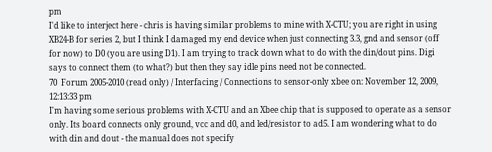pm
I'd like to interject here - chris is having similar problems to mine with X-CTU; you are right in using XB24-B for series 2, but I think I damaged my end device when just connecting 3.3, gnd and sensor (off for now) to D0 (you are using D1). I am trying to track down what to do with the din/dout pins. Digi says to connect them (to what?) but then they say idle pins need not be connected.
70  Forum 2005-2010 (read only) / Interfacing / Connections to sensor-only xbee on: November 12, 2009, 12:13:33 pm
I'm having some serious problems with X-CTU and an Xbee chip that is supposed to operate as a sensor only. Its board connects only ground, vcc and d0, and led/resistor to ad5. I am wondering what to do with din and dout - the manual does not specify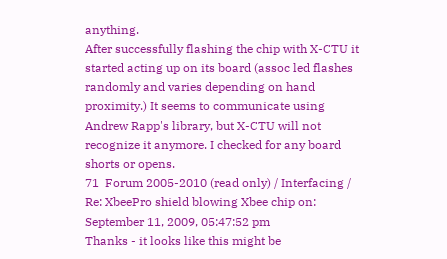anything.
After successfully flashing the chip with X-CTU it started acting up on its board (assoc led flashes randomly and varies depending on hand proximity.) It seems to communicate using Andrew Rapp's library, but X-CTU will not recognize it anymore. I checked for any board shorts or opens.
71  Forum 2005-2010 (read only) / Interfacing / Re: XbeePro shield blowing Xbee chip on: September 11, 2009, 05:47:52 pm
Thanks - it looks like this might be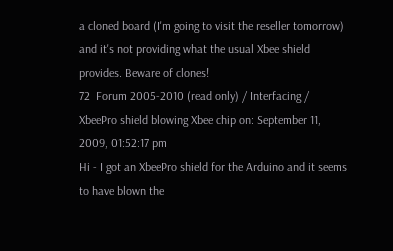a cloned board (I'm going to visit the reseller tomorrow) and it's not providing what the usual Xbee shield provides. Beware of clones!
72  Forum 2005-2010 (read only) / Interfacing / XbeePro shield blowing Xbee chip on: September 11, 2009, 01:52:17 pm
Hi - I got an XbeePro shield for the Arduino and it seems to have blown the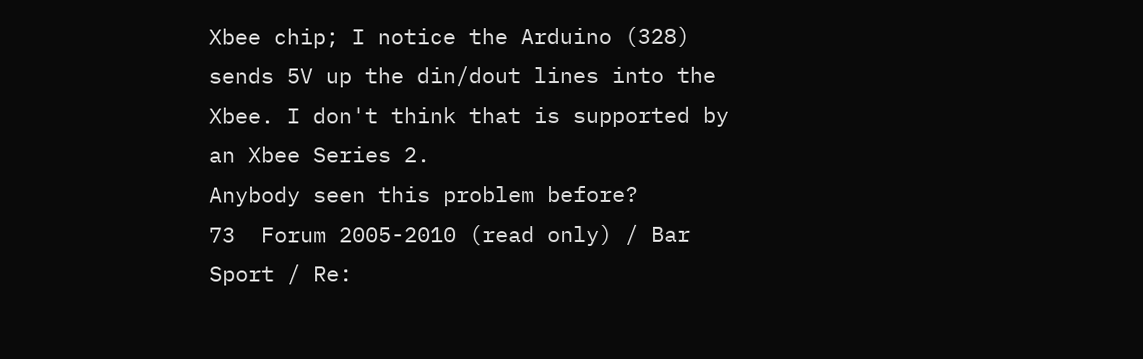Xbee chip; I notice the Arduino (328) sends 5V up the din/dout lines into the Xbee. I don't think that is supported by an Xbee Series 2.
Anybody seen this problem before?
73  Forum 2005-2010 (read only) / Bar Sport / Re: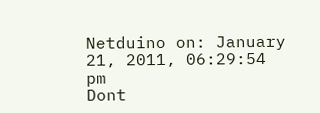Netduino on: January 21, 2011, 06:29:54 pm
Dont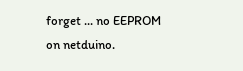forget ... no EEPROM on netduino.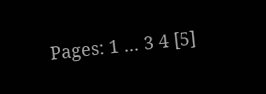Pages: 1 ... 3 4 [5]